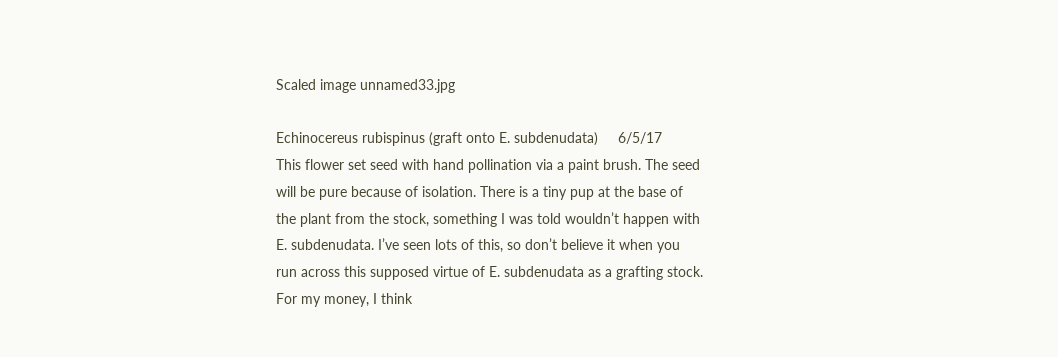Scaled image unnamed33.jpg

Echinocereus rubispinus (graft onto E. subdenudata)     6/5/17
This flower set seed with hand pollination via a paint brush. The seed will be pure because of isolation. There is a tiny pup at the base of the plant from the stock, something I was told wouldn’t happen with E. subdenudata. I’ve seen lots of this, so don’t believe it when you run across this supposed virtue of E. subdenudata as a grafting stock. For my money, I think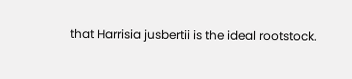that Harrisia jusbertii is the ideal rootstock.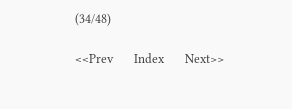(34/48)

<<Prev       Index       Next>>